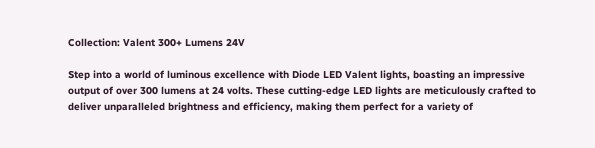Collection: Valent 300+ Lumens 24V

Step into a world of luminous excellence with Diode LED Valent lights, boasting an impressive output of over 300 lumens at 24 volts. These cutting-edge LED lights are meticulously crafted to deliver unparalleled brightness and efficiency, making them perfect for a variety of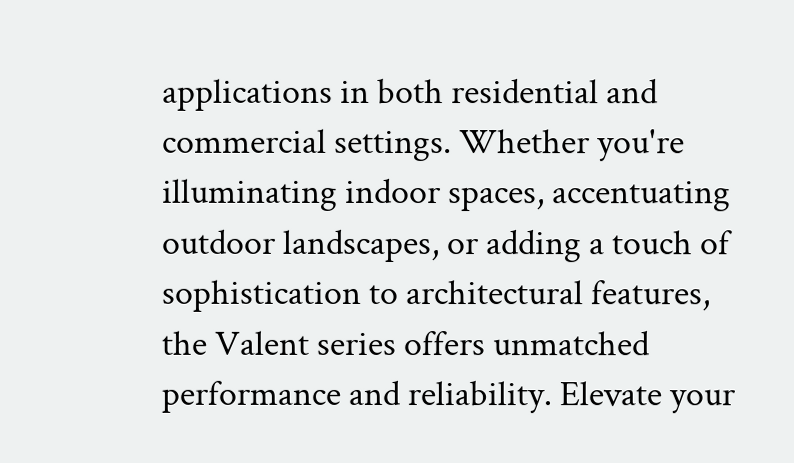applications in both residential and commercial settings. Whether you're illuminating indoor spaces, accentuating outdoor landscapes, or adding a touch of sophistication to architectural features, the Valent series offers unmatched performance and reliability. Elevate your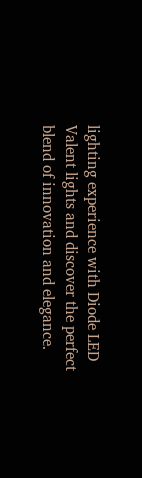lighting experience with Diode LED Valent lights and discover the perfect blend of innovation and elegance.